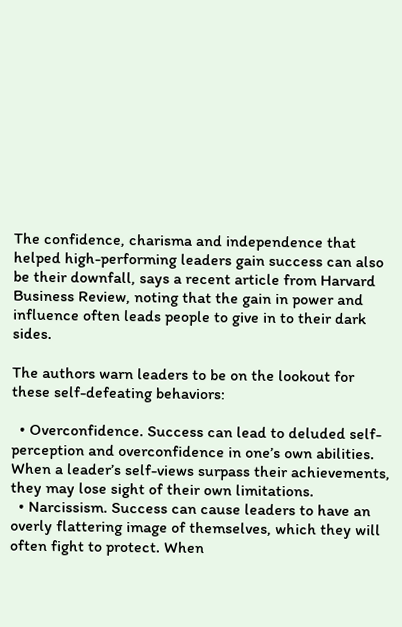The confidence, charisma and independence that helped high-performing leaders gain success can also be their downfall, says a recent article from Harvard Business Review, noting that the gain in power and influence often leads people to give in to their dark sides.

The authors warn leaders to be on the lookout for these self-defeating behaviors:

  • Overconfidence. Success can lead to deluded self-perception and overconfidence in one’s own abilities. When a leader’s self-views surpass their achievements, they may lose sight of their own limitations.
  • Narcissism. Success can cause leaders to have an overly flattering image of themselves, which they will often fight to protect. When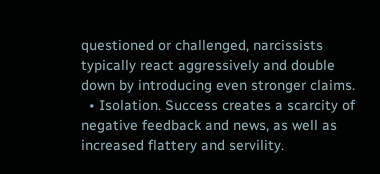questioned or challenged, narcissists typically react aggressively and double down by introducing even stronger claims.
  • Isolation. Success creates a scarcity of negative feedback and news, as well as increased flattery and servility.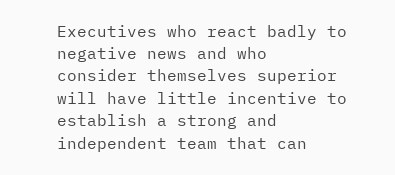Executives who react badly to negative news and who consider themselves superior will have little incentive to establish a strong and independent team that can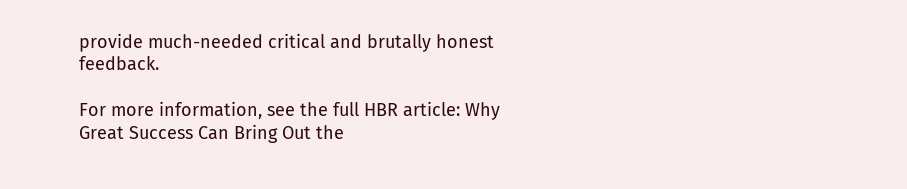provide much-needed critical and brutally honest feedback.

For more information, see the full HBR article: Why Great Success Can Bring Out the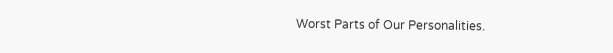Worst Parts of Our Personalities.